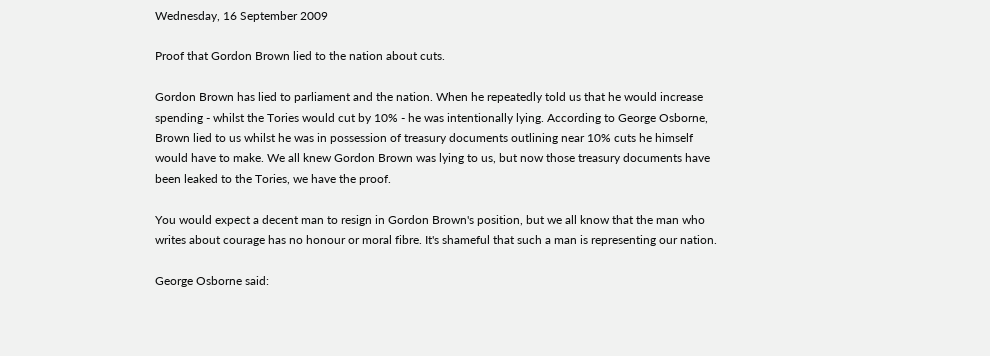Wednesday, 16 September 2009

Proof that Gordon Brown lied to the nation about cuts.

Gordon Brown has lied to parliament and the nation. When he repeatedly told us that he would increase spending - whilst the Tories would cut by 10% - he was intentionally lying. According to George Osborne, Brown lied to us whilst he was in possession of treasury documents outlining near 10% cuts he himself would have to make. We all knew Gordon Brown was lying to us, but now those treasury documents have been leaked to the Tories, we have the proof.

You would expect a decent man to resign in Gordon Brown's position, but we all know that the man who writes about courage has no honour or moral fibre. It's shameful that such a man is representing our nation.

George Osborne said: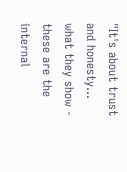"It's about trust and honesty... what they show - these are the internal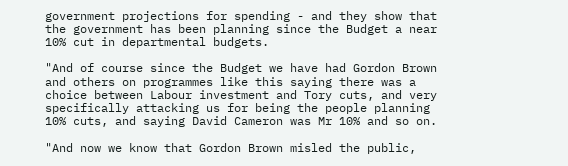government projections for spending - and they show that the government has been planning since the Budget a near 10% cut in departmental budgets.

"And of course since the Budget we have had Gordon Brown and others on programmes like this saying there was a choice between Labour investment and Tory cuts, and very specifically attacking us for being the people planning 10% cuts, and saying David Cameron was Mr 10% and so on.

"And now we know that Gordon Brown misled the public,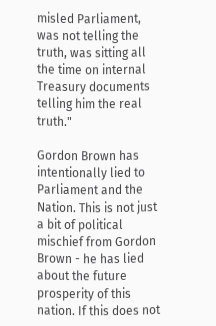misled Parliament, was not telling the truth, was sitting all the time on internal Treasury documents telling him the real truth."

Gordon Brown has intentionally lied to Parliament and the Nation. This is not just a bit of political mischief from Gordon Brown - he has lied about the future prosperity of this nation. If this does not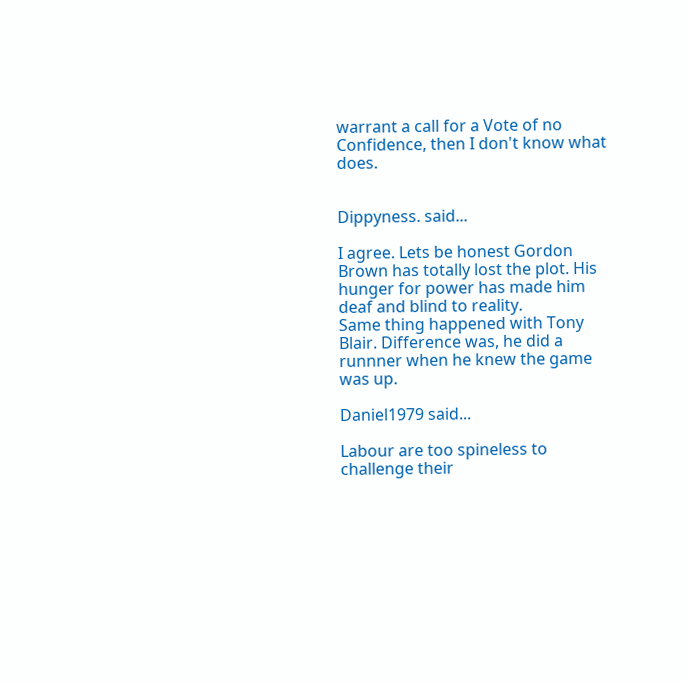warrant a call for a Vote of no Confidence, then I don't know what does.


Dippyness. said...

I agree. Lets be honest Gordon Brown has totally lost the plot. His hunger for power has made him deaf and blind to reality.
Same thing happened with Tony Blair. Difference was, he did a runnner when he knew the game was up.

Daniel1979 said...

Labour are too spineless to challenge their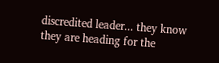discredited leader... they know they are heading for the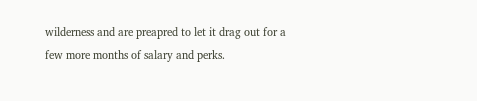wilderness and are preapred to let it drag out for a few more months of salary and perks.